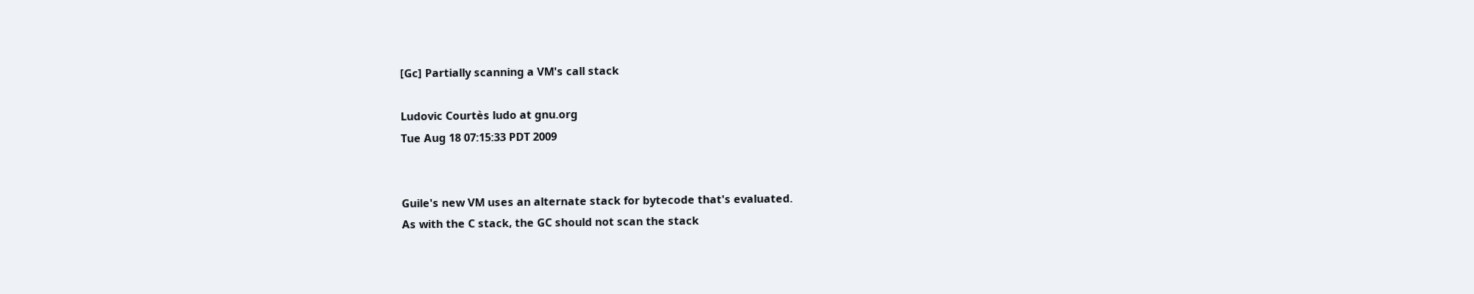[Gc] Partially scanning a VM's call stack

Ludovic Courtès ludo at gnu.org
Tue Aug 18 07:15:33 PDT 2009


Guile's new VM uses an alternate stack for bytecode that's evaluated.
As with the C stack, the GC should not scan the stack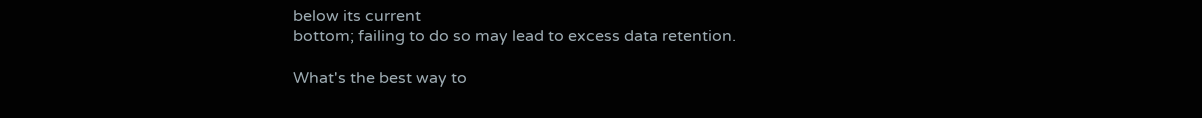below its current
bottom; failing to do so may lead to excess data retention.

What's the best way to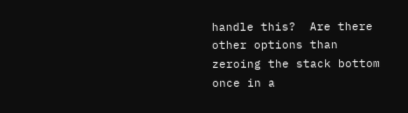handle this?  Are there other options than
zeroing the stack bottom once in a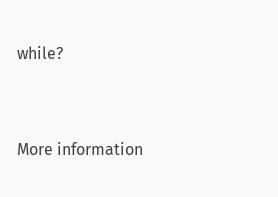while?


More information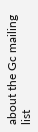about the Gc mailing list